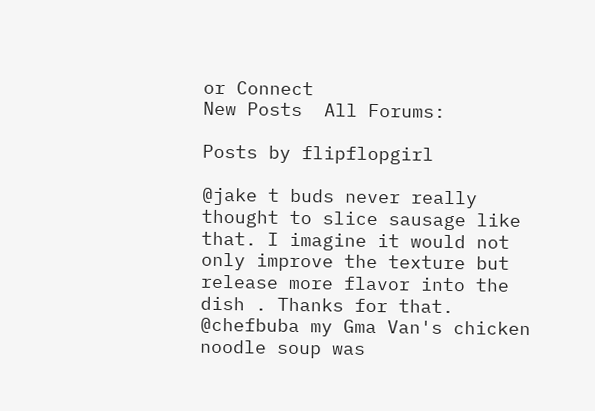or Connect
New Posts  All Forums:

Posts by flipflopgirl

@jake t buds never really thought to slice sausage like that. I imagine it would not only improve the texture but release more flavor into the dish . Thanks for that. @chefbuba my Gma Van's chicken noodle soup was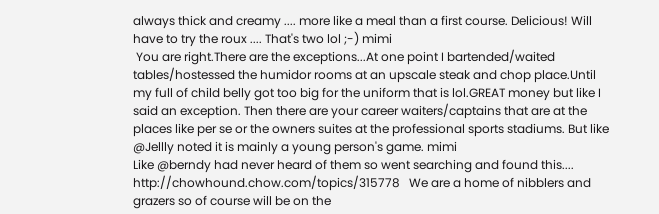always thick and creamy .... more like a meal than a first course. Delicious! Will have to try the roux .... That's two lol ;-) mimi
 You are right.There are the exceptions...At one point I bartended/waited tables/hostessed the humidor rooms at an upscale steak and chop place.Until my full of child belly got too big for the uniform that is lol.GREAT money but like I said an exception. Then there are your career waiters/captains that are at the places like per se or the owners suites at the professional sports stadiums. But like @Jellly noted it is mainly a young person's game. mimi
Like @berndy had never heard of them so went searching and found this.... http://chowhound.chow.com/topics/315778   We are a home of nibblers and grazers so of course will be on the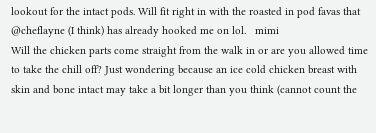lookout for the intact pods. Will fit right in with the roasted in pod favas that @cheflayne (I think) has already hooked me on lol.   mimi
Will the chicken parts come straight from the walk in or are you allowed time to take the chill off? Just wondering because an ice cold chicken breast with skin and bone intact may take a bit longer than you think (cannot count the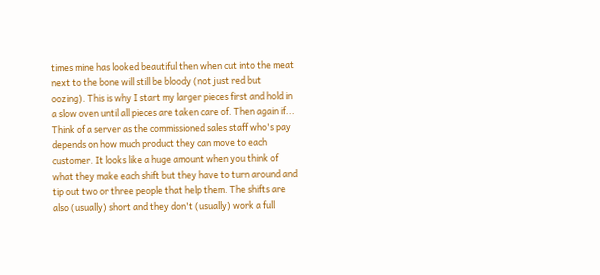times mine has looked beautiful then when cut into the meat next to the bone will still be bloody (not just red but oozing). This is why I start my larger pieces first and hold in a slow oven until all pieces are taken care of. Then again if...
Think of a server as the commissioned sales staff who's pay depends on how much product they can move to each customer. It looks like a huge amount when you think of what they make each shift but they have to turn around and tip out two or three people that help them. The shifts are also (usually) short and they don't (usually) work a full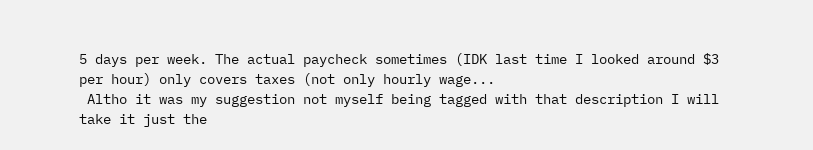5 days per week. The actual paycheck sometimes (IDK last time I looked around $3 per hour) only covers taxes (not only hourly wage...
 Altho it was my suggestion not myself being tagged with that description I will take it just the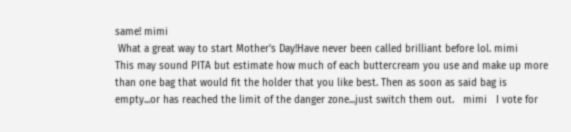same! mimi
 What a great way to start Mother's Day!Have never been called brilliant before lol. mimi
This may sound PITA but estimate how much of each buttercream you use and make up more than one bag that would fit the holder that you like best. Then as soon as said bag is empty...or has reached the limit of the danger zone...just switch them out.   mimi   I vote for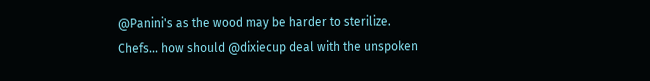@Panini's as the wood may be harder to sterilize.
Chefs... how should @dixiecup deal with the unspoken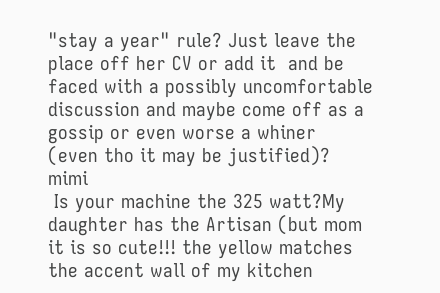"stay a year" rule? Just leave the place off her CV or add it  and be faced with a possibly uncomfortable discussion and maybe come off as a gossip or even worse a whiner  (even tho it may be justified)?   mimi
 Is your machine the 325 watt?My daughter has the Artisan (but mom it is so cute!!! the yellow matches the accent wall of my kitchen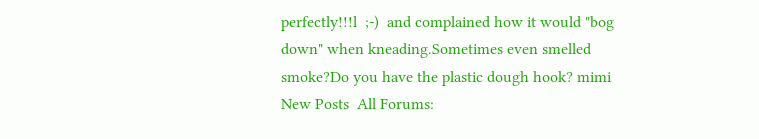perfectly!!!l  ;-)  and complained how it would "bog down" when kneading.Sometimes even smelled smoke?Do you have the plastic dough hook? mimi
New Posts  All Forums: